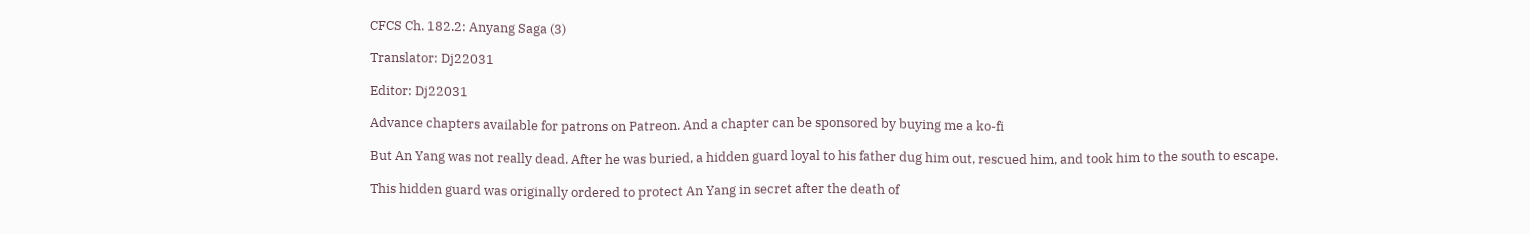CFCS Ch. 182.2: Anyang Saga (3)

Translator: Dj22031

Editor: Dj22031

Advance chapters available for patrons on Patreon. And a chapter can be sponsored by buying me a ko-fi

But An Yang was not really dead. After he was buried, a hidden guard loyal to his father dug him out, rescued him, and took him to the south to escape.

This hidden guard was originally ordered to protect An Yang in secret after the death of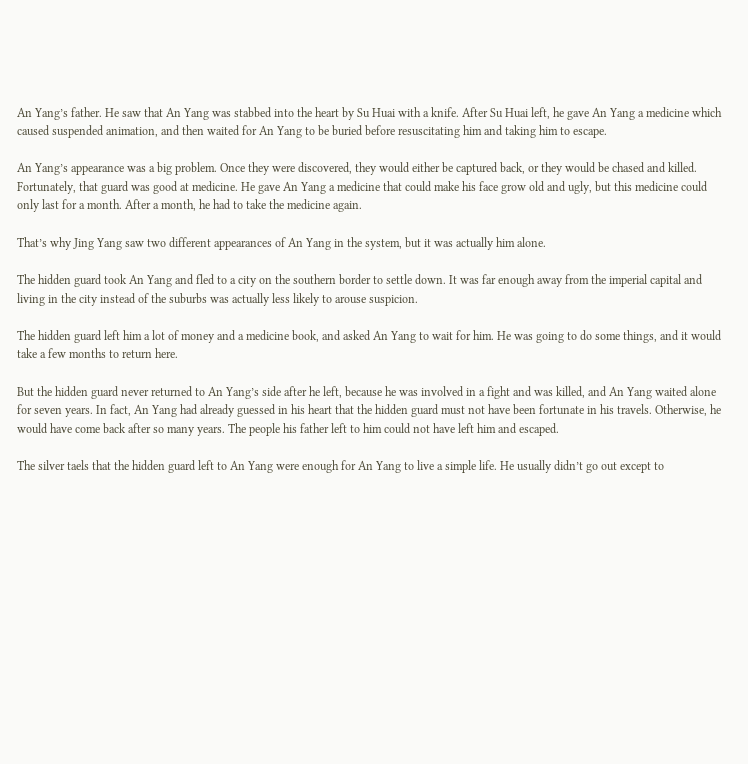An Yang’s father. He saw that An Yang was stabbed into the heart by Su Huai with a knife. After Su Huai left, he gave An Yang a medicine which caused suspended animation, and then waited for An Yang to be buried before resuscitating him and taking him to escape.

An Yang’s appearance was a big problem. Once they were discovered, they would either be captured back, or they would be chased and killed. Fortunately, that guard was good at medicine. He gave An Yang a medicine that could make his face grow old and ugly, but this medicine could only last for a month. After a month, he had to take the medicine again.

That’s why Jing Yang saw two different appearances of An Yang in the system, but it was actually him alone.

The hidden guard took An Yang and fled to a city on the southern border to settle down. It was far enough away from the imperial capital and living in the city instead of the suburbs was actually less likely to arouse suspicion.

The hidden guard left him a lot of money and a medicine book, and asked An Yang to wait for him. He was going to do some things, and it would take a few months to return here.

But the hidden guard never returned to An Yang’s side after he left, because he was involved in a fight and was killed, and An Yang waited alone for seven years. In fact, An Yang had already guessed in his heart that the hidden guard must not have been fortunate in his travels. Otherwise, he would have come back after so many years. The people his father left to him could not have left him and escaped.

The silver taels that the hidden guard left to An Yang were enough for An Yang to live a simple life. He usually didn’t go out except to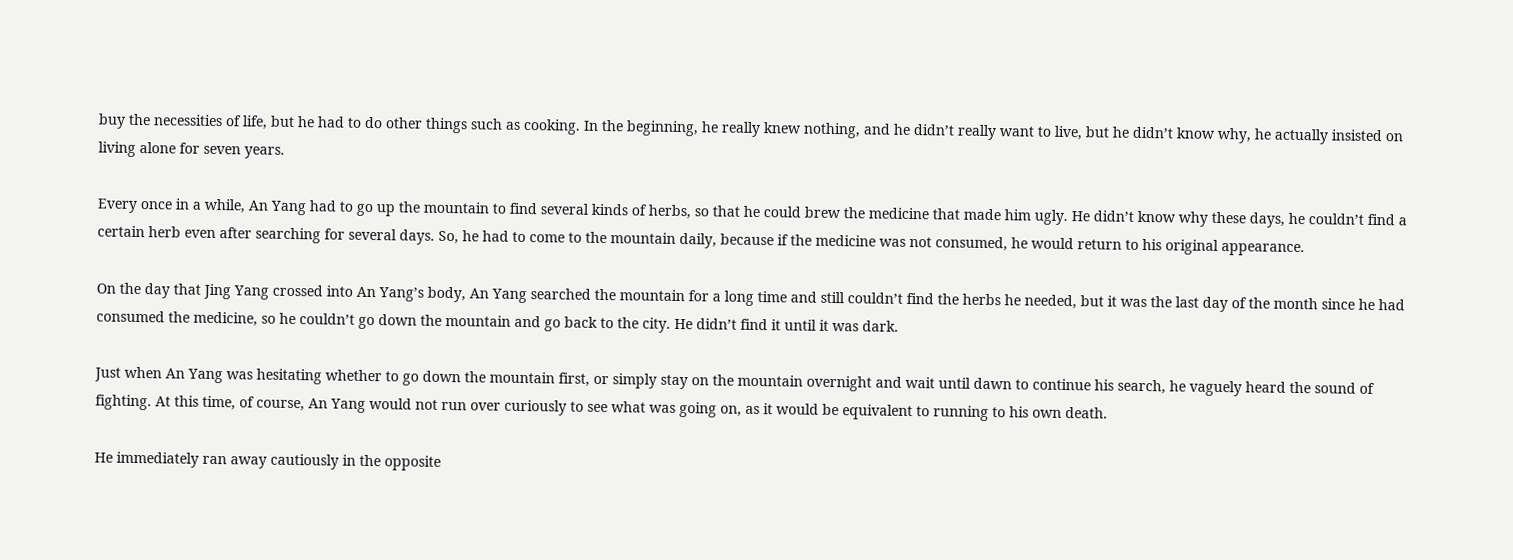buy the necessities of life, but he had to do other things such as cooking. In the beginning, he really knew nothing, and he didn’t really want to live, but he didn’t know why, he actually insisted on living alone for seven years.

Every once in a while, An Yang had to go up the mountain to find several kinds of herbs, so that he could brew the medicine that made him ugly. He didn’t know why these days, he couldn’t find a certain herb even after searching for several days. So, he had to come to the mountain daily, because if the medicine was not consumed, he would return to his original appearance.

On the day that Jing Yang crossed into An Yang’s body, An Yang searched the mountain for a long time and still couldn’t find the herbs he needed, but it was the last day of the month since he had consumed the medicine, so he couldn’t go down the mountain and go back to the city. He didn’t find it until it was dark.

Just when An Yang was hesitating whether to go down the mountain first, or simply stay on the mountain overnight and wait until dawn to continue his search, he vaguely heard the sound of fighting. At this time, of course, An Yang would not run over curiously to see what was going on, as it would be equivalent to running to his own death.

He immediately ran away cautiously in the opposite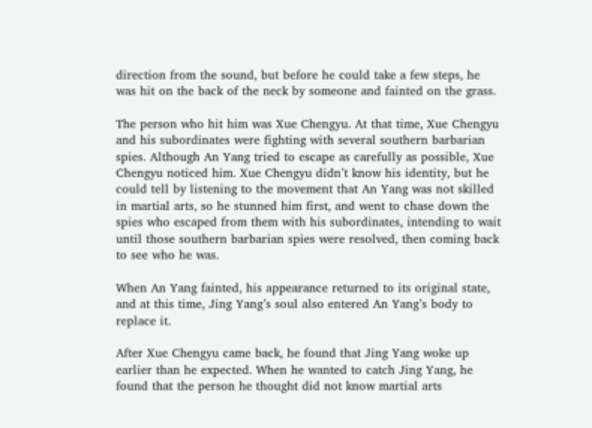direction from the sound, but before he could take a few steps, he was hit on the back of the neck by someone and fainted on the grass.

The person who hit him was Xue Chengyu. At that time, Xue Chengyu and his subordinates were fighting with several southern barbarian spies. Although An Yang tried to escape as carefully as possible, Xue Chengyu noticed him. Xue Chengyu didn’t know his identity, but he could tell by listening to the movement that An Yang was not skilled in martial arts, so he stunned him first, and went to chase down the spies who escaped from them with his subordinates, intending to wait until those southern barbarian spies were resolved, then coming back to see who he was.

When An Yang fainted, his appearance returned to its original state, and at this time, Jing Yang’s soul also entered An Yang’s body to replace it.

After Xue Chengyu came back, he found that Jing Yang woke up earlier than he expected. When he wanted to catch Jing Yang, he found that the person he thought did not know martial arts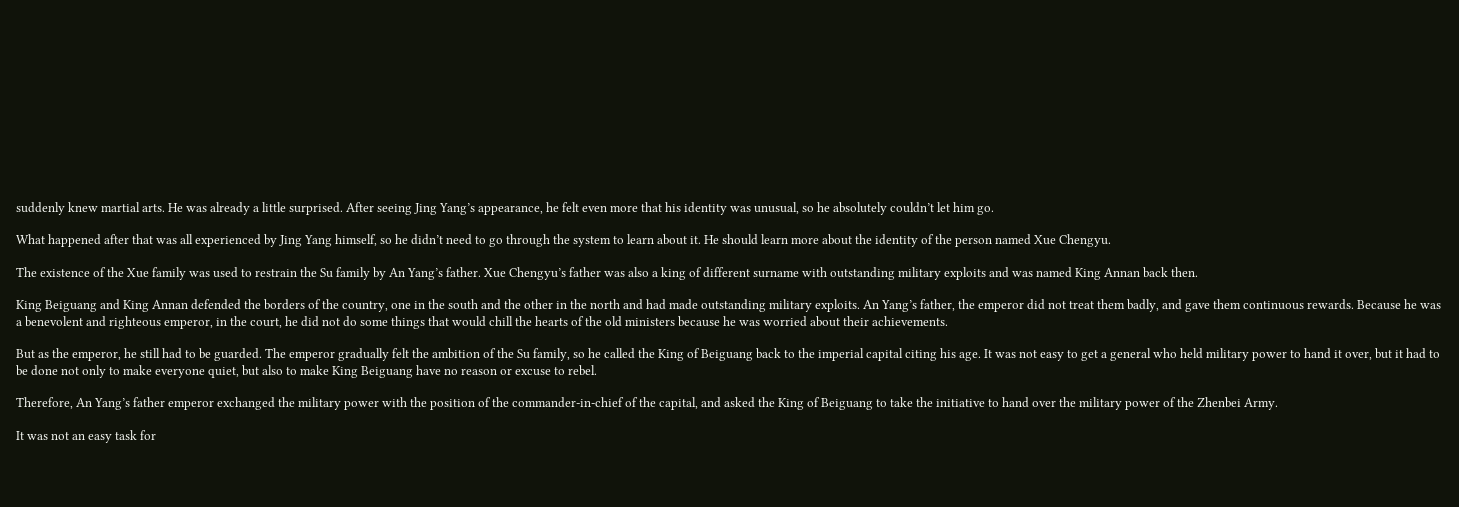suddenly knew martial arts. He was already a little surprised. After seeing Jing Yang’s appearance, he felt even more that his identity was unusual, so he absolutely couldn’t let him go.

What happened after that was all experienced by Jing Yang himself, so he didn’t need to go through the system to learn about it. He should learn more about the identity of the person named Xue Chengyu.

The existence of the Xue family was used to restrain the Su family by An Yang’s father. Xue Chengyu’s father was also a king of different surname with outstanding military exploits and was named King Annan back then.

King Beiguang and King Annan defended the borders of the country, one in the south and the other in the north and had made outstanding military exploits. An Yang’s father, the emperor did not treat them badly, and gave them continuous rewards. Because he was a benevolent and righteous emperor, in the court, he did not do some things that would chill the hearts of the old ministers because he was worried about their achievements.

But as the emperor, he still had to be guarded. The emperor gradually felt the ambition of the Su family, so he called the King of Beiguang back to the imperial capital citing his age. It was not easy to get a general who held military power to hand it over, but it had to be done not only to make everyone quiet, but also to make King Beiguang have no reason or excuse to rebel.

Therefore, An Yang’s father emperor exchanged the military power with the position of the commander-in-chief of the capital, and asked the King of Beiguang to take the initiative to hand over the military power of the Zhenbei Army.

It was not an easy task for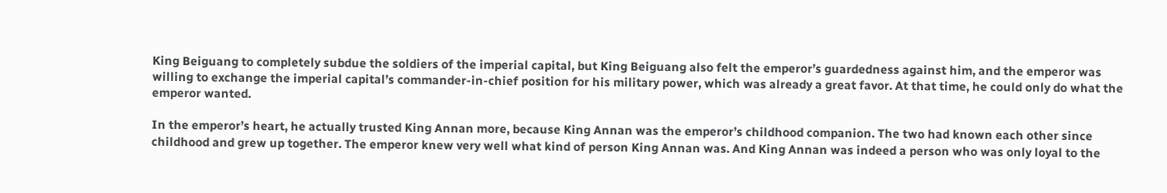King Beiguang to completely subdue the soldiers of the imperial capital, but King Beiguang also felt the emperor’s guardedness against him, and the emperor was willing to exchange the imperial capital’s commander-in-chief position for his military power, which was already a great favor. At that time, he could only do what the emperor wanted.

In the emperor’s heart, he actually trusted King Annan more, because King Annan was the emperor’s childhood companion. The two had known each other since childhood and grew up together. The emperor knew very well what kind of person King Annan was. And King Annan was indeed a person who was only loyal to the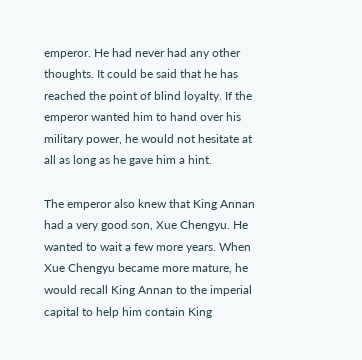emperor. He had never had any other thoughts. It could be said that he has reached the point of blind loyalty. If the emperor wanted him to hand over his military power, he would not hesitate at all as long as he gave him a hint.

The emperor also knew that King Annan had a very good son, Xue Chengyu. He wanted to wait a few more years. When Xue Chengyu became more mature, he would recall King Annan to the imperial capital to help him contain King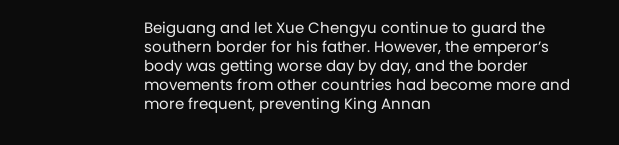Beiguang and let Xue Chengyu continue to guard the southern border for his father. However, the emperor’s body was getting worse day by day, and the border movements from other countries had become more and more frequent, preventing King Annan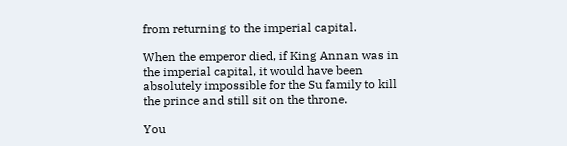from returning to the imperial capital.

When the emperor died, if King Annan was in the imperial capital, it would have been absolutely impossible for the Su family to kill the prince and still sit on the throne.

You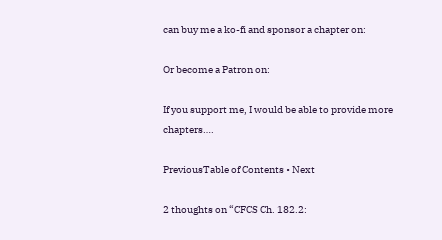can buy me a ko-fi and sponsor a chapter on:

Or become a Patron on:

If you support me, I would be able to provide more chapters….

PreviousTable of Contents • Next

2 thoughts on “CFCS Ch. 182.2: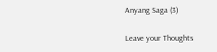Anyang Saga (3)

Leave your Thoughts